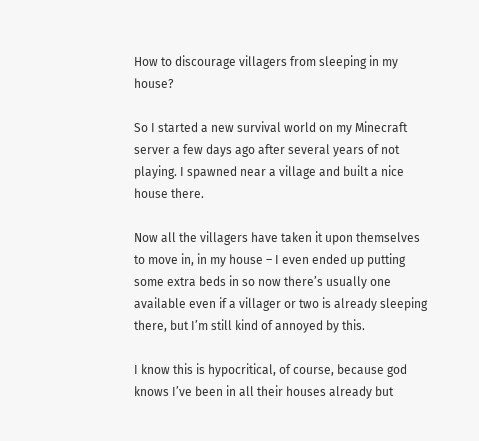How to discourage villagers from sleeping in my house?

So I started a new survival world on my Minecraft server a few days ago after several years of not playing. I spawned near a village and built a nice house there.

Now all the villagers have taken it upon themselves to move in, in my house – I even ended up putting some extra beds in so now there’s usually one available even if a villager or two is already sleeping there, but I’m still kind of annoyed by this.

I know this is hypocritical, of course, because god knows I’ve been in all their houses already but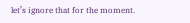let’s ignore that for the moment.